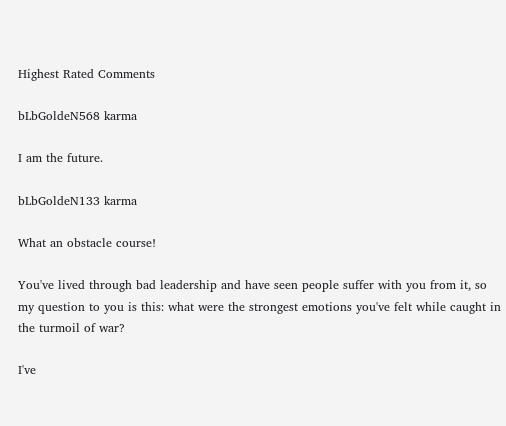Highest Rated Comments

bLbGoldeN568 karma

I am the future.

bLbGoldeN133 karma

What an obstacle course!

You've lived through bad leadership and have seen people suffer with you from it, so my question to you is this: what were the strongest emotions you've felt while caught in the turmoil of war?

I've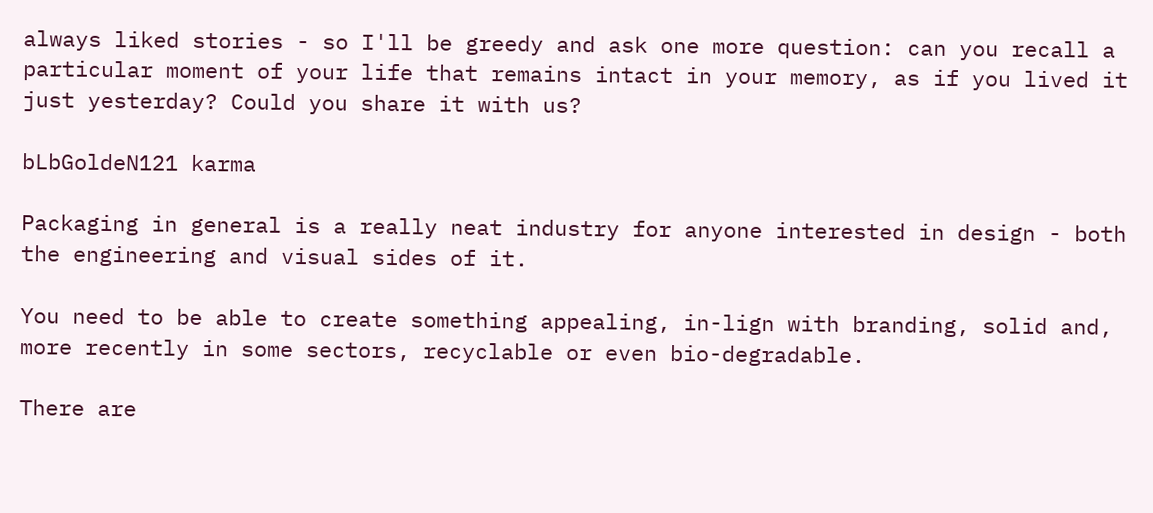always liked stories - so I'll be greedy and ask one more question: can you recall a particular moment of your life that remains intact in your memory, as if you lived it just yesterday? Could you share it with us?

bLbGoldeN121 karma

Packaging in general is a really neat industry for anyone interested in design - both the engineering and visual sides of it.

You need to be able to create something appealing, in-lign with branding, solid and, more recently in some sectors, recyclable or even bio-degradable.

There are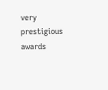very prestigious awards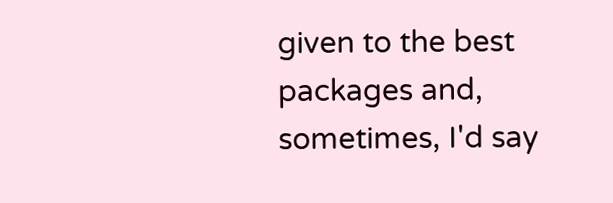given to the best packages and, sometimes, I'd say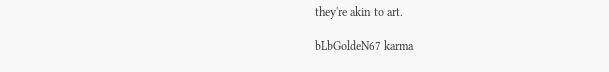they're akin to art.

bLbGoldeN67 karma